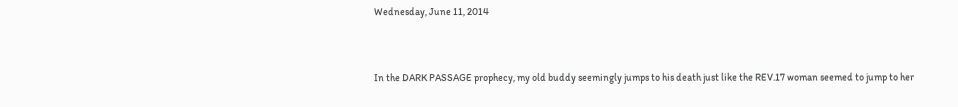Wednesday, June 11, 2014


In the DARK PASSAGE prophecy, my old buddy seemingly jumps to his death just like the REV.17 woman seemed to jump to her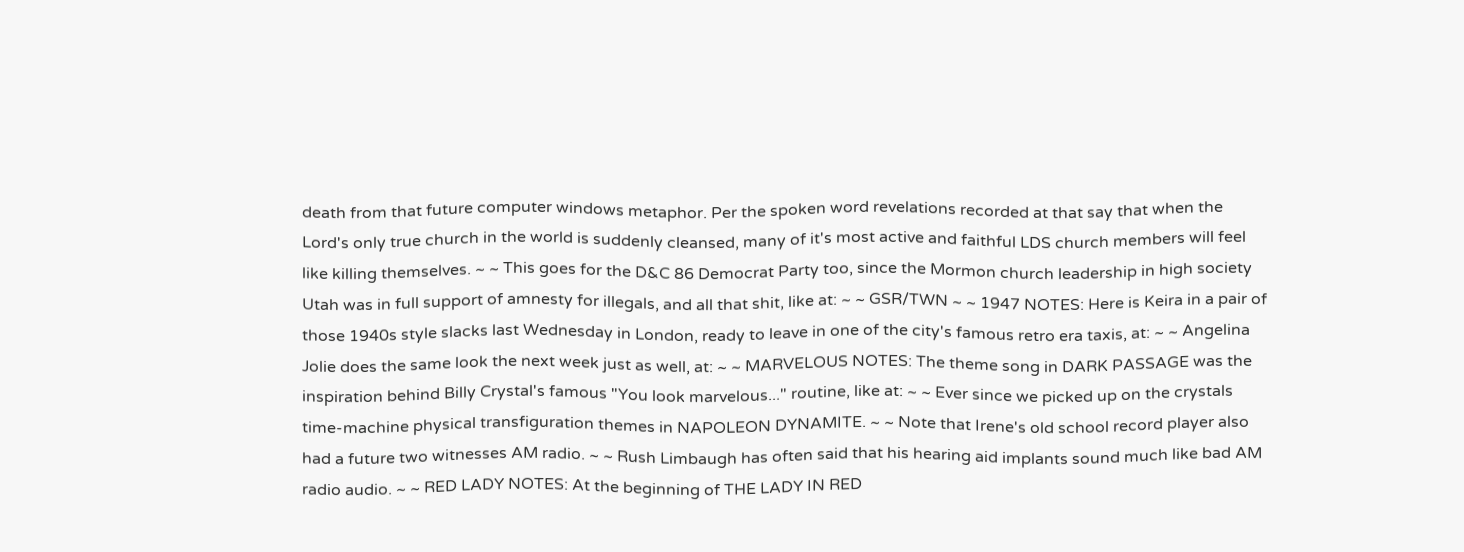death from that future computer windows metaphor. Per the spoken word revelations recorded at that say that when the Lord's only true church in the world is suddenly cleansed, many of it's most active and faithful LDS church members will feel like killing themselves. ~ ~ This goes for the D&C 86 Democrat Party too, since the Mormon church leadership in high society Utah was in full support of amnesty for illegals, and all that shit, like at: ~ ~ GSR/TWN ~ ~ 1947 NOTES: Here is Keira in a pair of those 1940s style slacks last Wednesday in London, ready to leave in one of the city's famous retro era taxis, at: ~ ~ Angelina Jolie does the same look the next week just as well, at: ~ ~ MARVELOUS NOTES: The theme song in DARK PASSAGE was the inspiration behind Billy Crystal's famous "You look marvelous..." routine, like at: ~ ~ Ever since we picked up on the crystals time-machine physical transfiguration themes in NAPOLEON DYNAMITE. ~ ~ Note that Irene's old school record player also had a future two witnesses AM radio. ~ ~ Rush Limbaugh has often said that his hearing aid implants sound much like bad AM radio audio. ~ ~ RED LADY NOTES: At the beginning of THE LADY IN RED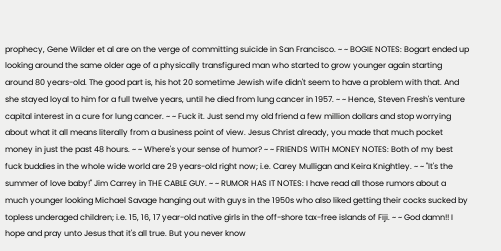prophecy, Gene Wilder et al are on the verge of committing suicide in San Francisco. ~ ~ BOGIE NOTES: Bogart ended up looking around the same older age of a physically transfigured man who started to grow younger again starting around 80 years-old. The good part is, his hot 20 sometime Jewish wife didn't seem to have a problem with that. And she stayed loyal to him for a full twelve years, until he died from lung cancer in 1957. ~ ~ Hence, Steven Fresh's venture capital interest in a cure for lung cancer. ~ ~ Fuck it. Just send my old friend a few million dollars and stop worrying about what it all means literally from a business point of view. Jesus Christ already, you made that much pocket money in just the past 48 hours. ~ ~ Where's your sense of humor? ~ ~ FRIENDS WITH MONEY NOTES: Both of my best fuck buddies in the whole wide world are 29 years-old right now; i.e. Carey Mulligan and Keira Knightley. ~ ~ "It's the summer of love baby!" Jim Carrey in THE CABLE GUY. ~ ~ RUMOR HAS IT NOTES: I have read all those rumors about a much younger looking Michael Savage hanging out with guys in the 1950s who also liked getting their cocks sucked by topless underaged children; i.e. 15, 16, 17 year-old native girls in the off-shore tax-free islands of Fiji. ~ ~ God damn!! I hope and pray unto Jesus that it's all true. But you never know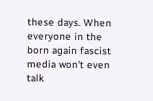these days. When everyone in the born again fascist media won't even talk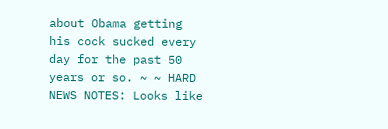about Obama getting his cock sucked every day for the past 50 years or so. ~ ~ HARD NEWS NOTES: Looks like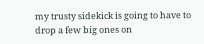my trusty sidekick is going to have to drop a few big ones on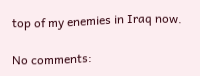top of my enemies in Iraq now.

No comments: